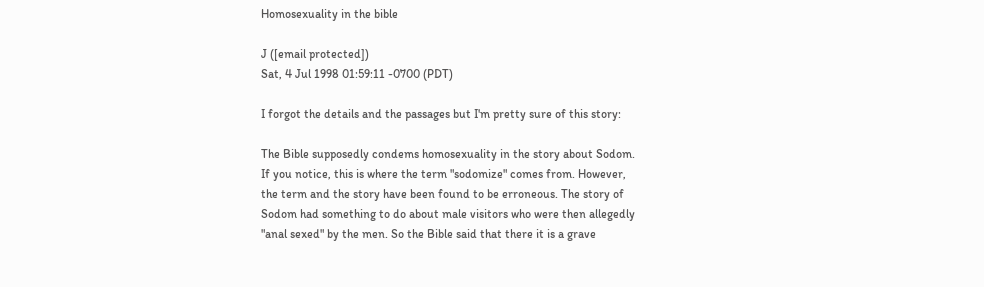Homosexuality in the bible

J ([email protected])
Sat, 4 Jul 1998 01:59:11 -0700 (PDT)

I forgot the details and the passages but I'm pretty sure of this story:

The Bible supposedly condems homosexuality in the story about Sodom.
If you notice, this is where the term "sodomize" comes from. However,
the term and the story have been found to be erroneous. The story of
Sodom had something to do about male visitors who were then allegedly
"anal sexed" by the men. So the Bible said that there it is a grave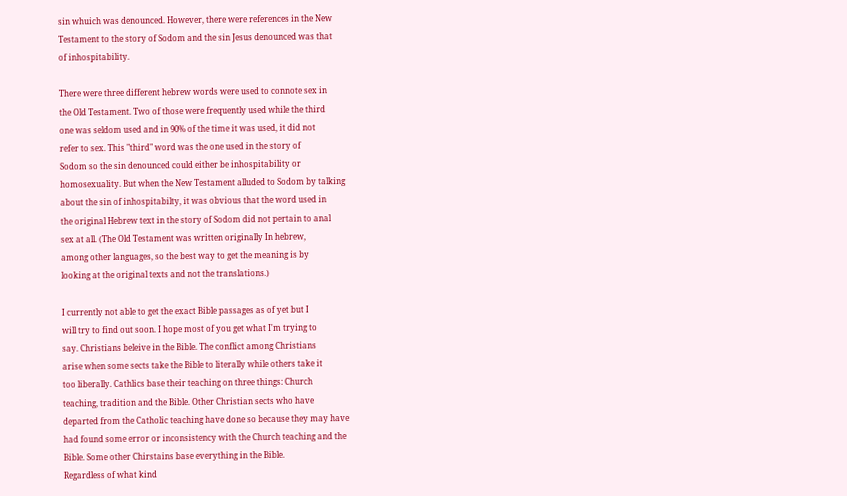sin whuich was denounced. However, there were references in the New
Testament to the story of Sodom and the sin Jesus denounced was that
of inhospitability.

There were three different hebrew words were used to connote sex in
the Old Testament. Two of those were frequently used while the third
one was seldom used and in 90% of the time it was used, it did not
refer to sex. This "third" word was the one used in the story of
Sodom so the sin denounced could either be inhospitability or
homosexuality. But when the New Testament alluded to Sodom by talking
about the sin of inhospitabilty, it was obvious that the word used in
the original Hebrew text in the story of Sodom did not pertain to anal
sex at all. (The Old Testament was written originally In hebrew,
among other languages, so the best way to get the meaning is by
looking at the original texts and not the translations.)

I currently not able to get the exact Bible passages as of yet but I
will try to find out soon. I hope most of you get what I'm trying to
say. Christians beleive in the Bible. The conflict among Christians
arise when some sects take the Bible to literally while others take it
too liberally. Cathlics base their teaching on three things: Church
teaching, tradition and the Bible. Other Christian sects who have
departed from the Catholic teaching have done so because they may have
had found some error or inconsistency with the Church teaching and the
Bible. Some other Chirstains base everything in the Bible.
Regardless of what kind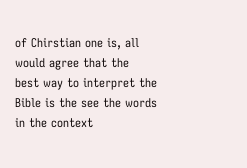of Chirstian one is, all would agree that the
best way to interpret the Bible is the see the words in the context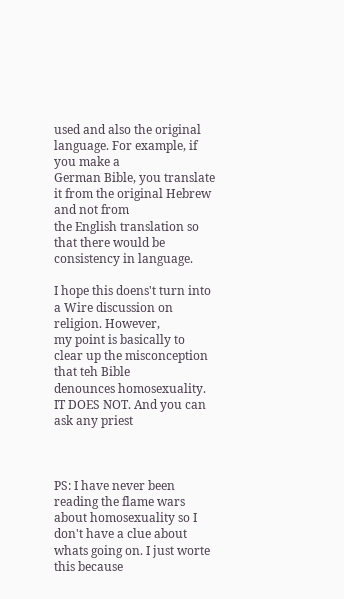used and also the original language. For example, if you make a
German Bible, you translate it from the original Hebrew and not from
the English translation so that there would be consistency in language.

I hope this doens't turn into a Wire discussion on religion. However,
my point is basically to clear up the misconception that teh Bible
denounces homosexuality. IT DOES NOT. And you can ask any priest



PS: I have never been reading the flame wars about homosexuality so I
don't have a clue about whats going on. I just worte this because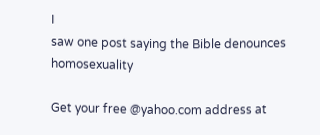I
saw one post saying the Bible denounces homosexuality

Get your free @yahoo.com address at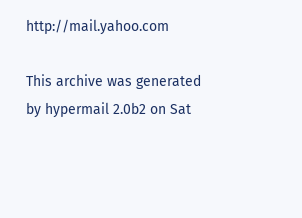http://mail.yahoo.com

This archive was generated by hypermail 2.0b2 on Sat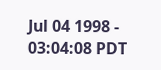Jul 04 1998 - 03:04:08 PDT